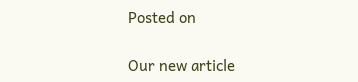Posted on

Our new article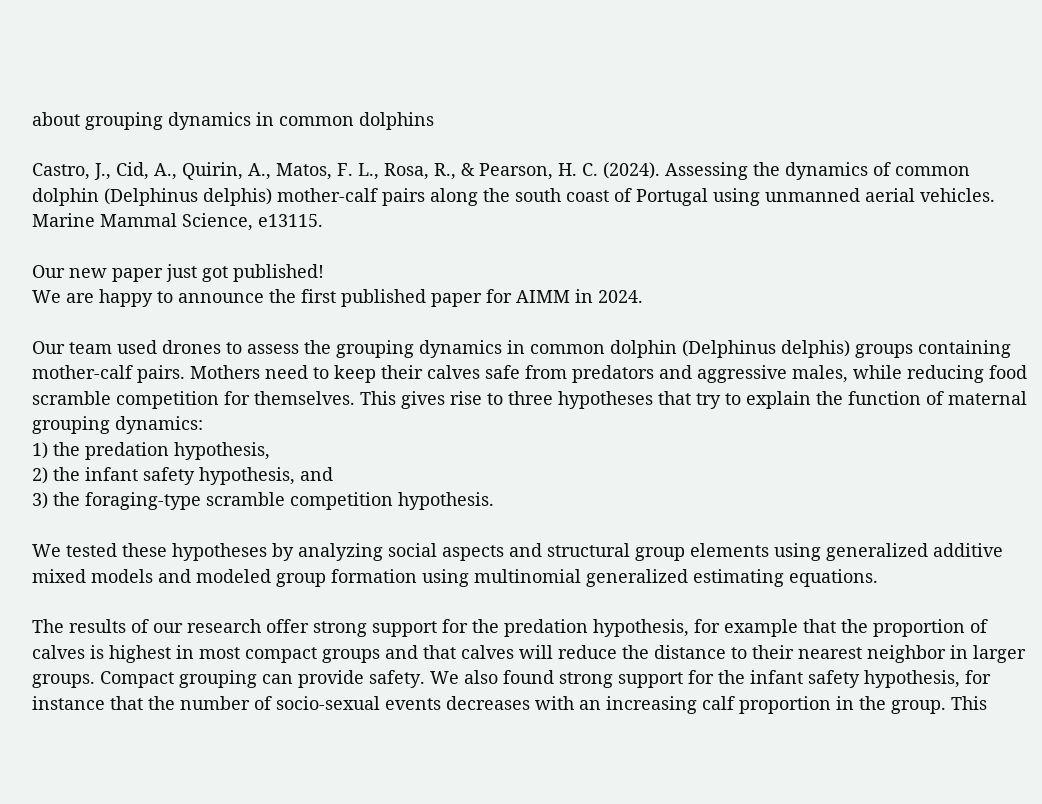about grouping dynamics in common dolphins

Castro, J., Cid, A., Quirin, A., Matos, F. L., Rosa, R., & Pearson, H. C. (2024). Assessing the dynamics of common dolphin (Delphinus delphis) mother-calf pairs along the south coast of Portugal using unmanned aerial vehicles. Marine Mammal Science, e13115.

Our new paper just got published!
We are happy to announce the first published paper for AIMM in 2024.

Our team used drones to assess the grouping dynamics in common dolphin (Delphinus delphis) groups containing mother-calf pairs. Mothers need to keep their calves safe from predators and aggressive males, while reducing food scramble competition for themselves. This gives rise to three hypotheses that try to explain the function of maternal grouping dynamics:
1) the predation hypothesis,
2) the infant safety hypothesis, and
3) the foraging-type scramble competition hypothesis.

We tested these hypotheses by analyzing social aspects and structural group elements using generalized additive mixed models and modeled group formation using multinomial generalized estimating equations.

The results of our research offer strong support for the predation hypothesis, for example that the proportion of calves is highest in most compact groups and that calves will reduce the distance to their nearest neighbor in larger groups. Compact grouping can provide safety. We also found strong support for the infant safety hypothesis, for instance that the number of socio-sexual events decreases with an increasing calf proportion in the group. This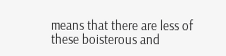means that there are less of these boisterous and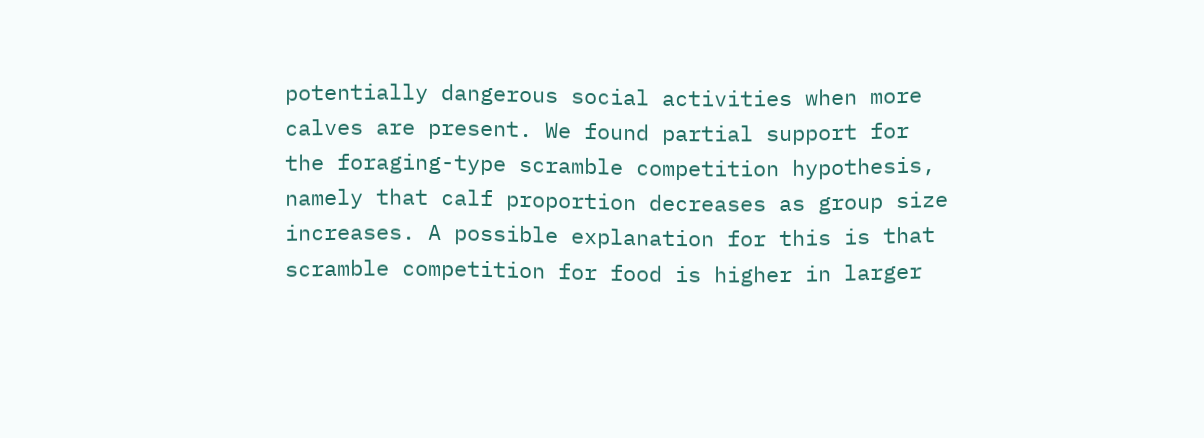potentially dangerous social activities when more calves are present. We found partial support for the foraging-type scramble competition hypothesis, namely that calf proportion decreases as group size increases. A possible explanation for this is that scramble competition for food is higher in larger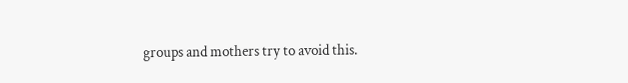groups and mothers try to avoid this.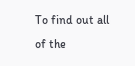To find out all of the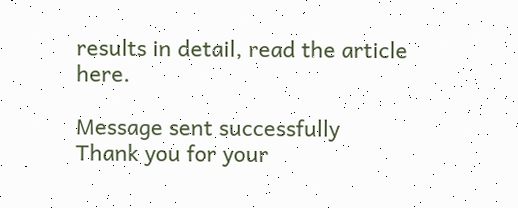results in detail, read the article here.

Message sent successfully
Thank you for your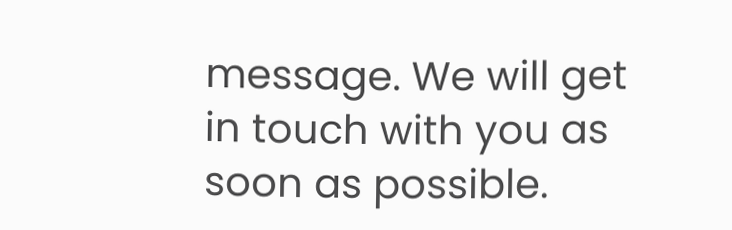message. We will get in touch with you as soon as possible.